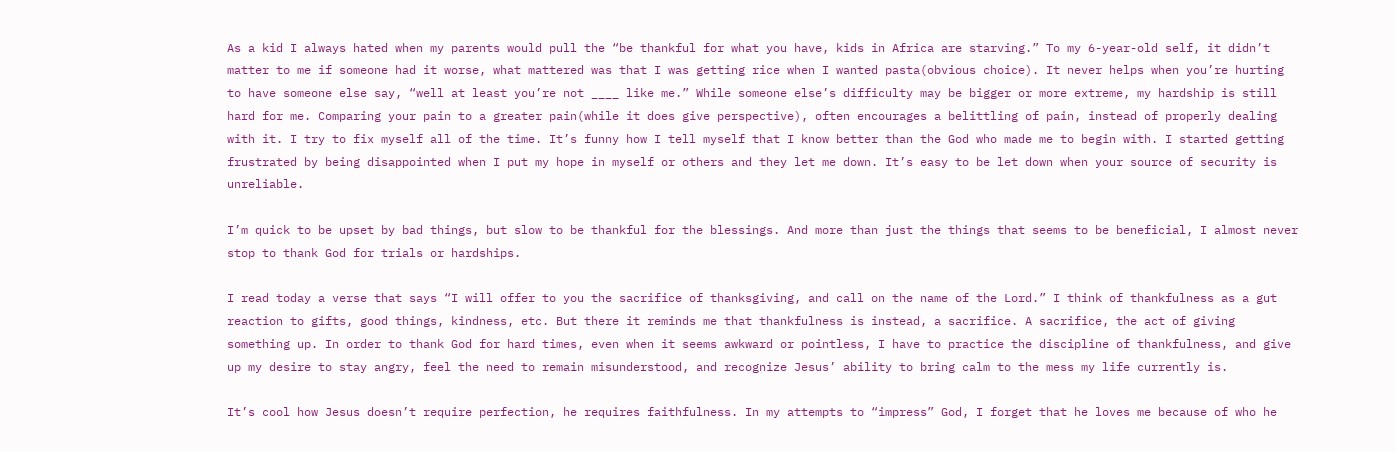As a kid I always hated when my parents would pull the “be thankful for what you have, kids in Africa are starving.” To my 6-year-old self, it didn’t matter to me if someone had it worse, what mattered was that I was getting rice when I wanted pasta(obvious choice). It never helps when you’re hurting to have someone else say, “well at least you’re not ____ like me.” While someone else’s difficulty may be bigger or more extreme, my hardship is still hard for me. Comparing your pain to a greater pain(while it does give perspective), often encourages a belittling of pain, instead of properly dealing with it. I try to fix myself all of the time. It’s funny how I tell myself that I know better than the God who made me to begin with. I started getting frustrated by being disappointed when I put my hope in myself or others and they let me down. It’s easy to be let down when your source of security is unreliable.

I’m quick to be upset by bad things, but slow to be thankful for the blessings. And more than just the things that seems to be beneficial, I almost never stop to thank God for trials or hardships.

I read today a verse that says “I will offer to you the sacrifice of thanksgiving, and call on the name of the Lord.” I think of thankfulness as a gut reaction to gifts, good things, kindness, etc. But there it reminds me that thankfulness is instead, a sacrifice. A sacrifice, the act of giving something up. In order to thank God for hard times, even when it seems awkward or pointless, I have to practice the discipline of thankfulness, and give up my desire to stay angry, feel the need to remain misunderstood, and recognize Jesus’ ability to bring calm to the mess my life currently is.

It’s cool how Jesus doesn’t require perfection, he requires faithfulness. In my attempts to “impress” God, I forget that he loves me because of who he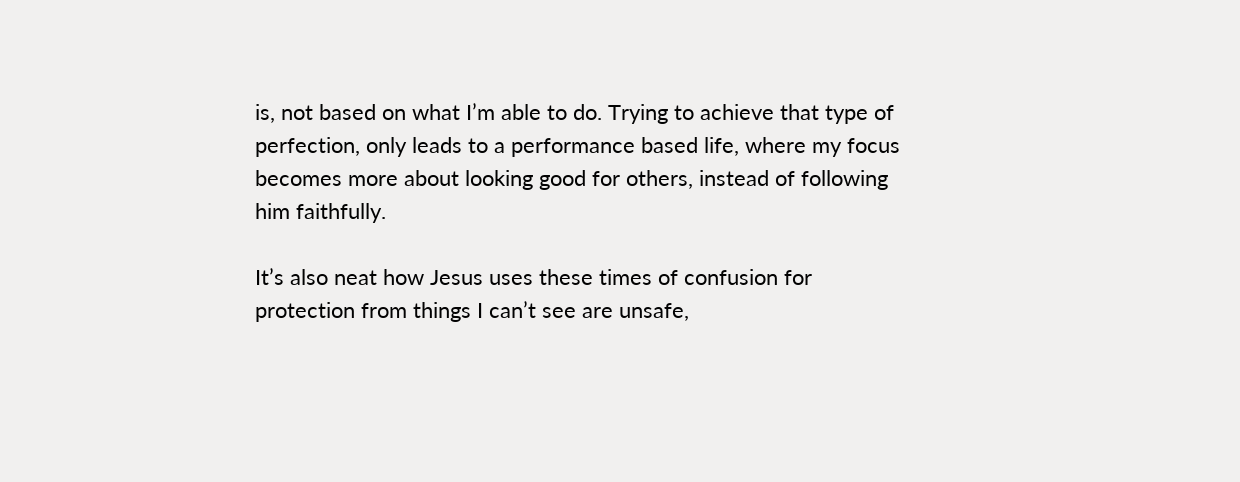is, not based on what I’m able to do. Trying to achieve that type of perfection, only leads to a performance based life, where my focus becomes more about looking good for others, instead of following him faithfully.

It’s also neat how Jesus uses these times of confusion for protection from things I can’t see are unsafe,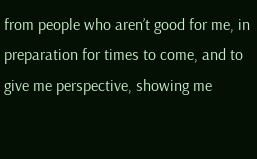from people who aren’t good for me, in preparation for times to come, and to give me perspective, showing me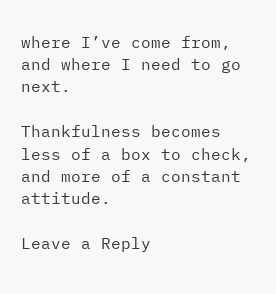where I’ve come from, and where I need to go next.

Thankfulness becomes less of a box to check, and more of a constant attitude.

Leave a Reply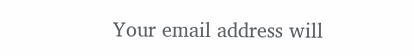Your email address will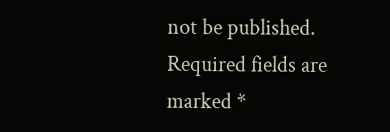not be published. Required fields are marked *